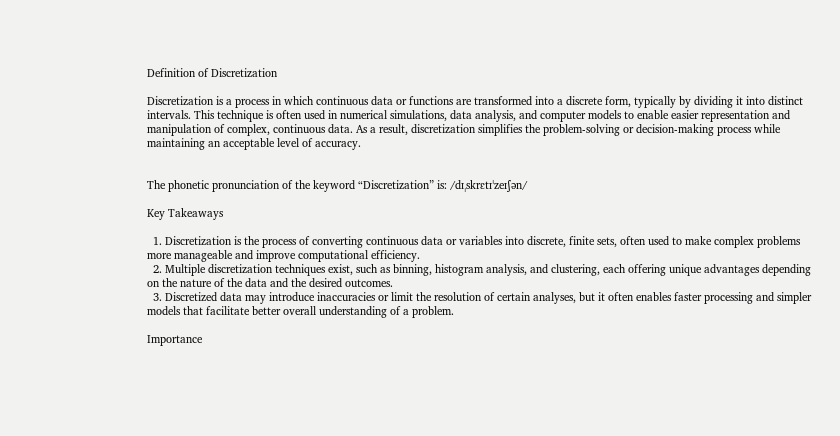Definition of Discretization

Discretization is a process in which continuous data or functions are transformed into a discrete form, typically by dividing it into distinct intervals. This technique is often used in numerical simulations, data analysis, and computer models to enable easier representation and manipulation of complex, continuous data. As a result, discretization simplifies the problem-solving or decision-making process while maintaining an acceptable level of accuracy.


The phonetic pronunciation of the keyword “Discretization” is: /dɪˌskrɛtɪˈzeɪʃən/

Key Takeaways

  1. Discretization is the process of converting continuous data or variables into discrete, finite sets, often used to make complex problems more manageable and improve computational efficiency.
  2. Multiple discretization techniques exist, such as binning, histogram analysis, and clustering, each offering unique advantages depending on the nature of the data and the desired outcomes.
  3. Discretized data may introduce inaccuracies or limit the resolution of certain analyses, but it often enables faster processing and simpler models that facilitate better overall understanding of a problem.

Importance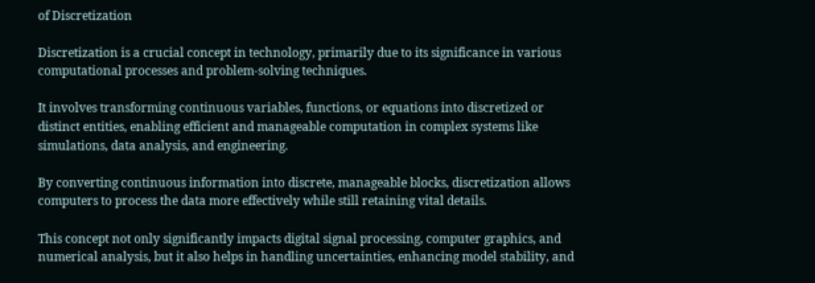of Discretization

Discretization is a crucial concept in technology, primarily due to its significance in various computational processes and problem-solving techniques.

It involves transforming continuous variables, functions, or equations into discretized or distinct entities, enabling efficient and manageable computation in complex systems like simulations, data analysis, and engineering.

By converting continuous information into discrete, manageable blocks, discretization allows computers to process the data more effectively while still retaining vital details.

This concept not only significantly impacts digital signal processing, computer graphics, and numerical analysis, but it also helps in handling uncertainties, enhancing model stability, and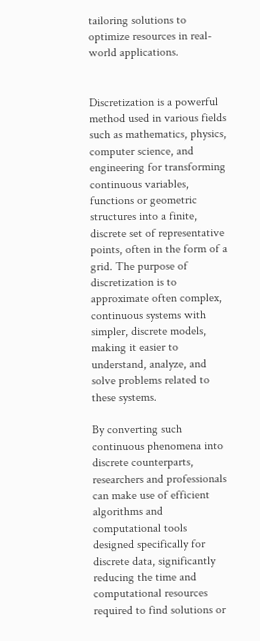tailoring solutions to optimize resources in real-world applications.


Discretization is a powerful method used in various fields such as mathematics, physics, computer science, and engineering for transforming continuous variables, functions or geometric structures into a finite, discrete set of representative points, often in the form of a grid. The purpose of discretization is to approximate often complex, continuous systems with simpler, discrete models, making it easier to understand, analyze, and solve problems related to these systems.

By converting such continuous phenomena into discrete counterparts, researchers and professionals can make use of efficient algorithms and computational tools designed specifically for discrete data, significantly reducing the time and computational resources required to find solutions or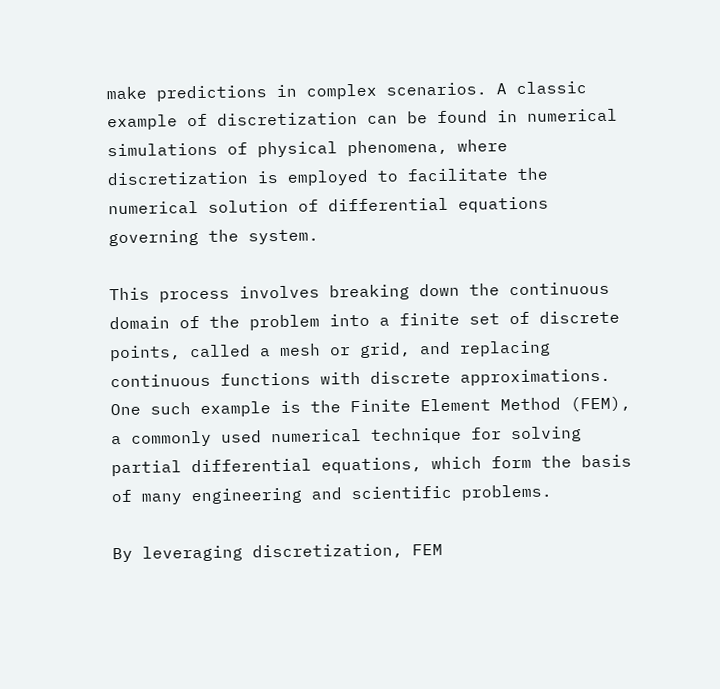make predictions in complex scenarios. A classic example of discretization can be found in numerical simulations of physical phenomena, where discretization is employed to facilitate the numerical solution of differential equations governing the system.

This process involves breaking down the continuous domain of the problem into a finite set of discrete points, called a mesh or grid, and replacing continuous functions with discrete approximations. One such example is the Finite Element Method (FEM), a commonly used numerical technique for solving partial differential equations, which form the basis of many engineering and scientific problems.

By leveraging discretization, FEM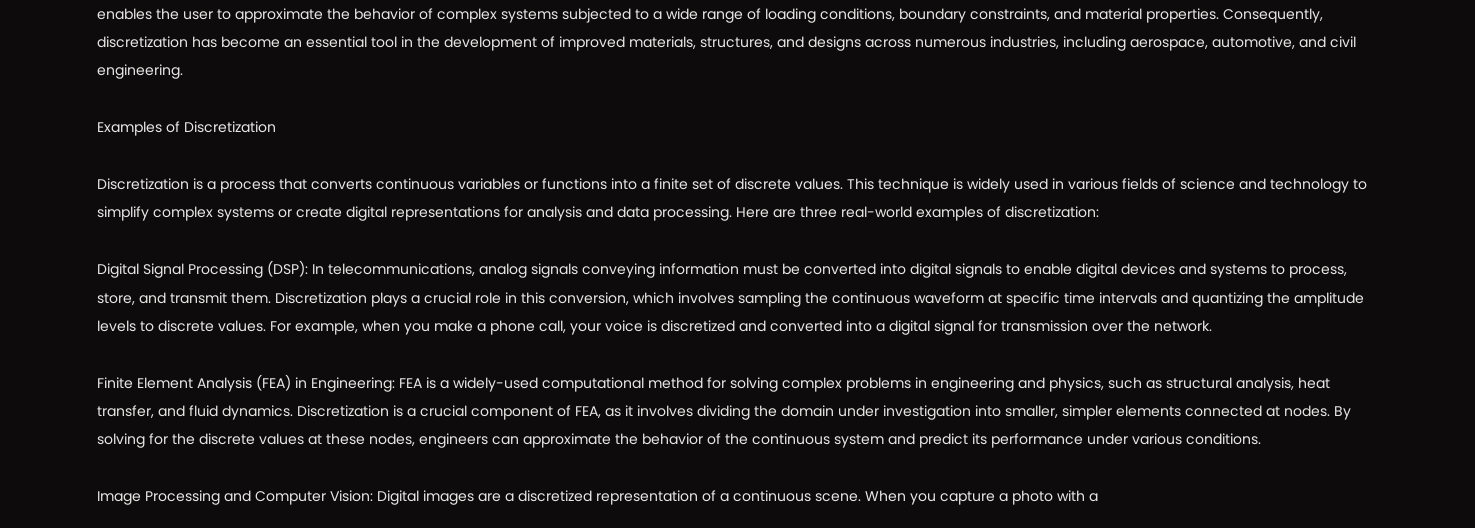enables the user to approximate the behavior of complex systems subjected to a wide range of loading conditions, boundary constraints, and material properties. Consequently, discretization has become an essential tool in the development of improved materials, structures, and designs across numerous industries, including aerospace, automotive, and civil engineering.

Examples of Discretization

Discretization is a process that converts continuous variables or functions into a finite set of discrete values. This technique is widely used in various fields of science and technology to simplify complex systems or create digital representations for analysis and data processing. Here are three real-world examples of discretization:

Digital Signal Processing (DSP): In telecommunications, analog signals conveying information must be converted into digital signals to enable digital devices and systems to process, store, and transmit them. Discretization plays a crucial role in this conversion, which involves sampling the continuous waveform at specific time intervals and quantizing the amplitude levels to discrete values. For example, when you make a phone call, your voice is discretized and converted into a digital signal for transmission over the network.

Finite Element Analysis (FEA) in Engineering: FEA is a widely-used computational method for solving complex problems in engineering and physics, such as structural analysis, heat transfer, and fluid dynamics. Discretization is a crucial component of FEA, as it involves dividing the domain under investigation into smaller, simpler elements connected at nodes. By solving for the discrete values at these nodes, engineers can approximate the behavior of the continuous system and predict its performance under various conditions.

Image Processing and Computer Vision: Digital images are a discretized representation of a continuous scene. When you capture a photo with a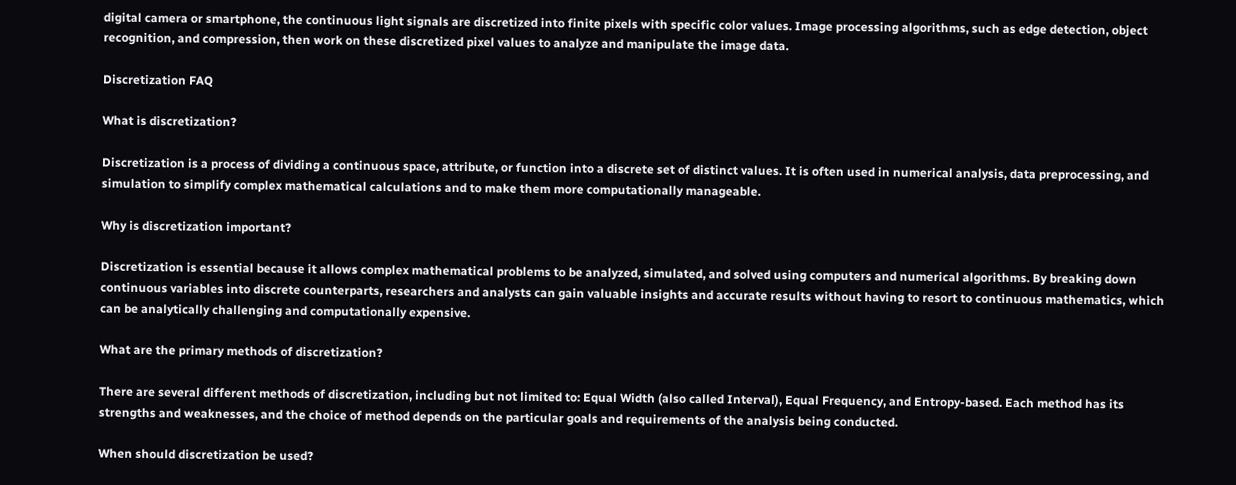digital camera or smartphone, the continuous light signals are discretized into finite pixels with specific color values. Image processing algorithms, such as edge detection, object recognition, and compression, then work on these discretized pixel values to analyze and manipulate the image data.

Discretization FAQ

What is discretization?

Discretization is a process of dividing a continuous space, attribute, or function into a discrete set of distinct values. It is often used in numerical analysis, data preprocessing, and simulation to simplify complex mathematical calculations and to make them more computationally manageable.

Why is discretization important?

Discretization is essential because it allows complex mathematical problems to be analyzed, simulated, and solved using computers and numerical algorithms. By breaking down continuous variables into discrete counterparts, researchers and analysts can gain valuable insights and accurate results without having to resort to continuous mathematics, which can be analytically challenging and computationally expensive.

What are the primary methods of discretization?

There are several different methods of discretization, including but not limited to: Equal Width (also called Interval), Equal Frequency, and Entropy-based. Each method has its strengths and weaknesses, and the choice of method depends on the particular goals and requirements of the analysis being conducted.

When should discretization be used?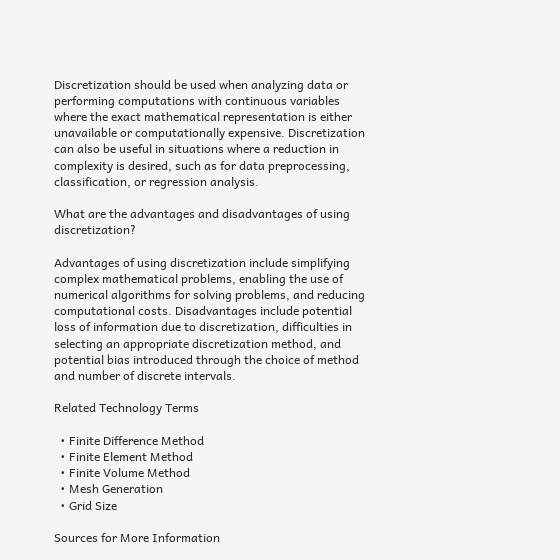Discretization should be used when analyzing data or performing computations with continuous variables where the exact mathematical representation is either unavailable or computationally expensive. Discretization can also be useful in situations where a reduction in complexity is desired, such as for data preprocessing, classification, or regression analysis.

What are the advantages and disadvantages of using discretization?

Advantages of using discretization include simplifying complex mathematical problems, enabling the use of numerical algorithms for solving problems, and reducing computational costs. Disadvantages include potential loss of information due to discretization, difficulties in selecting an appropriate discretization method, and potential bias introduced through the choice of method and number of discrete intervals.

Related Technology Terms

  • Finite Difference Method
  • Finite Element Method
  • Finite Volume Method
  • Mesh Generation
  • Grid Size

Sources for More Information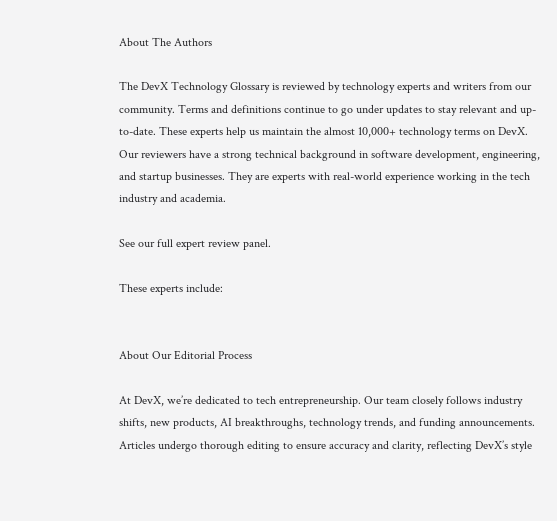About The Authors

The DevX Technology Glossary is reviewed by technology experts and writers from our community. Terms and definitions continue to go under updates to stay relevant and up-to-date. These experts help us maintain the almost 10,000+ technology terms on DevX. Our reviewers have a strong technical background in software development, engineering, and startup businesses. They are experts with real-world experience working in the tech industry and academia.

See our full expert review panel.

These experts include:


About Our Editorial Process

At DevX, we’re dedicated to tech entrepreneurship. Our team closely follows industry shifts, new products, AI breakthroughs, technology trends, and funding announcements. Articles undergo thorough editing to ensure accuracy and clarity, reflecting DevX’s style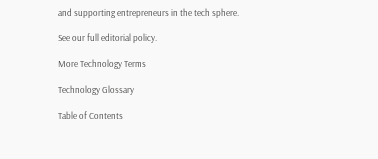and supporting entrepreneurs in the tech sphere.

See our full editorial policy.

More Technology Terms

Technology Glossary

Table of Contents